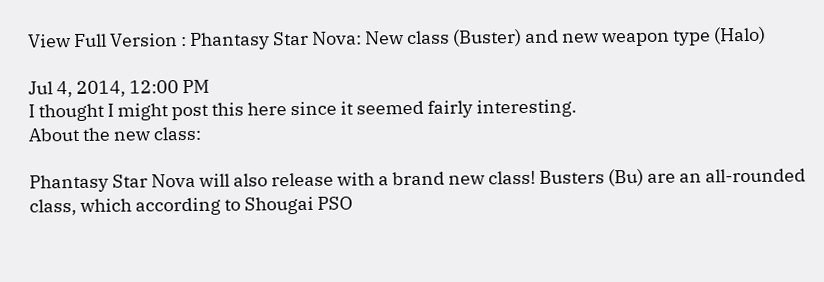View Full Version : Phantasy Star Nova: New class (Buster) and new weapon type (Halo)

Jul 4, 2014, 12:00 PM
I thought I might post this here since it seemed fairly interesting.
About the new class:

Phantasy Star Nova will also release with a brand new class! Busters (Bu) are an all-rounded class, which according to Shougai PSO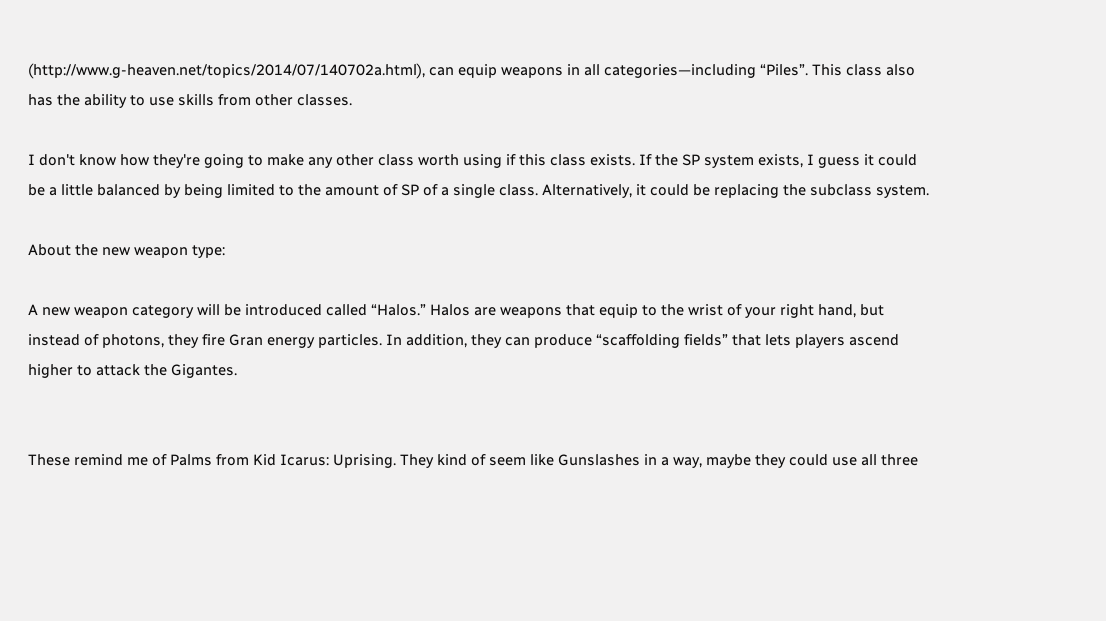(http://www.g-heaven.net/topics/2014/07/140702a.html), can equip weapons in all categories—including “Piles”. This class also has the ability to use skills from other classes.

I don't know how they're going to make any other class worth using if this class exists. If the SP system exists, I guess it could be a little balanced by being limited to the amount of SP of a single class. Alternatively, it could be replacing the subclass system.

About the new weapon type:

A new weapon category will be introduced called “Halos.” Halos are weapons that equip to the wrist of your right hand, but instead of photons, they fire Gran energy particles. In addition, they can produce “scaffolding fields” that lets players ascend higher to attack the Gigantes.


These remind me of Palms from Kid Icarus: Uprising. They kind of seem like Gunslashes in a way, maybe they could use all three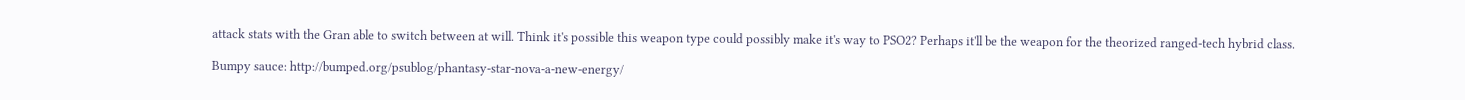attack stats with the Gran able to switch between at will. Think it's possible this weapon type could possibly make it's way to PSO2? Perhaps it'll be the weapon for the theorized ranged-tech hybrid class.

Bumpy sauce: http://bumped.org/psublog/phantasy-star-nova-a-new-energy/